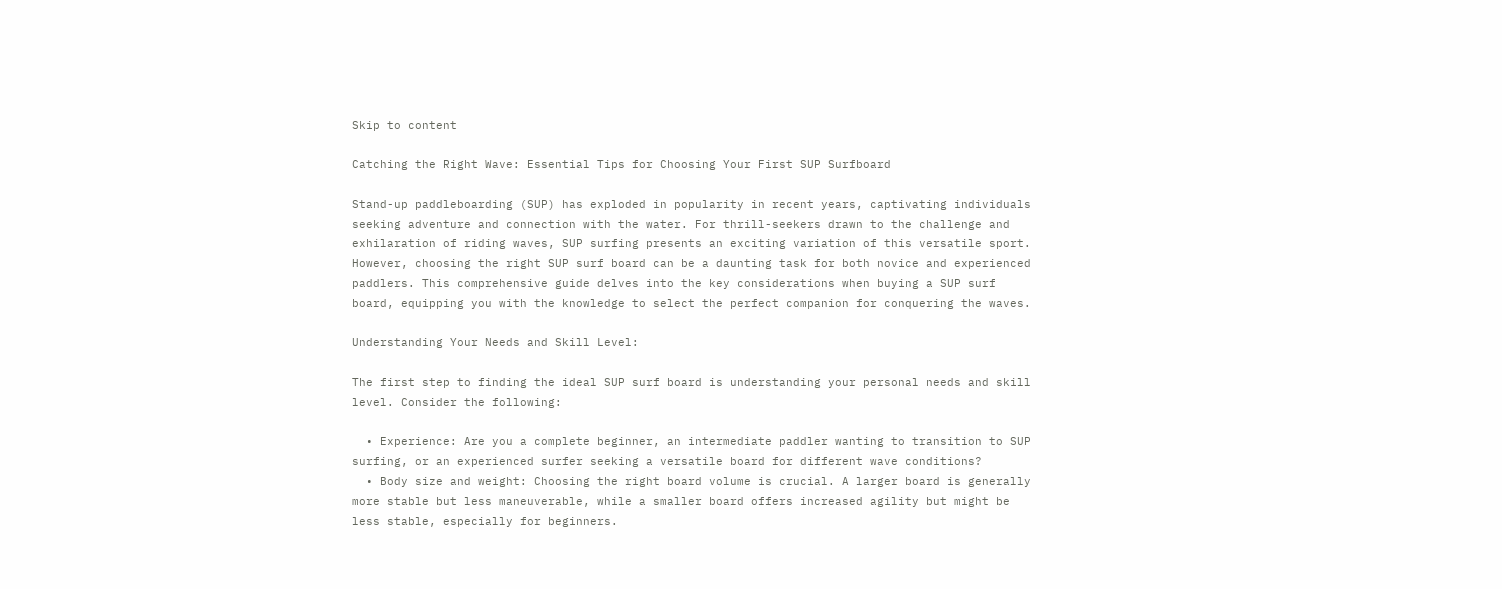Skip to content

Catching the Right Wave: Essential Tips for Choosing Your First SUP Surfboard

Stand-up paddleboarding (SUP) has exploded in popularity in recent years, captivating individuals seeking adventure and connection with the water. For thrill-seekers drawn to the challenge and exhilaration of riding waves, SUP surfing presents an exciting variation of this versatile sport. However, choosing the right SUP surf board can be a daunting task for both novice and experienced paddlers. This comprehensive guide delves into the key considerations when buying a SUP surf board, equipping you with the knowledge to select the perfect companion for conquering the waves.

Understanding Your Needs and Skill Level:

The first step to finding the ideal SUP surf board is understanding your personal needs and skill level. Consider the following:

  • Experience: Are you a complete beginner, an intermediate paddler wanting to transition to SUP surfing, or an experienced surfer seeking a versatile board for different wave conditions?
  • Body size and weight: Choosing the right board volume is crucial. A larger board is generally more stable but less maneuverable, while a smaller board offers increased agility but might be less stable, especially for beginners.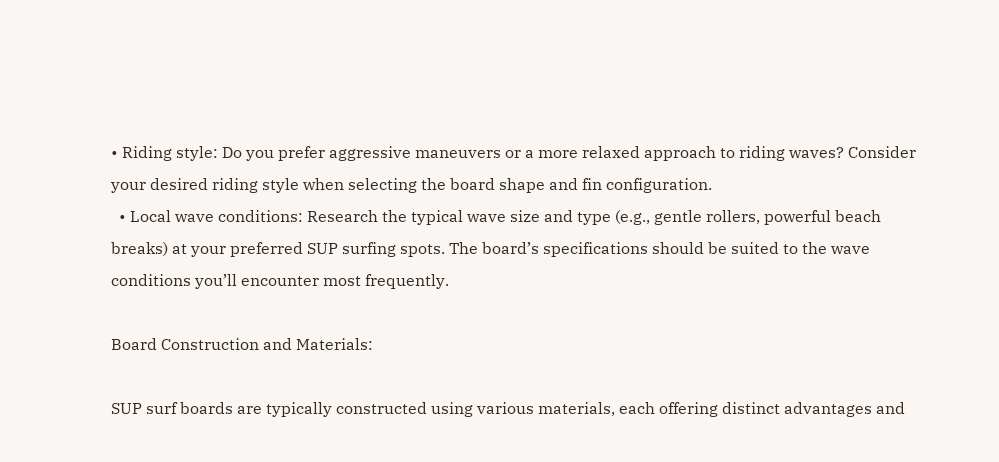• Riding style: Do you prefer aggressive maneuvers or a more relaxed approach to riding waves? Consider your desired riding style when selecting the board shape and fin configuration.
  • Local wave conditions: Research the typical wave size and type (e.g., gentle rollers, powerful beach breaks) at your preferred SUP surfing spots. The board’s specifications should be suited to the wave conditions you’ll encounter most frequently.

Board Construction and Materials:

SUP surf boards are typically constructed using various materials, each offering distinct advantages and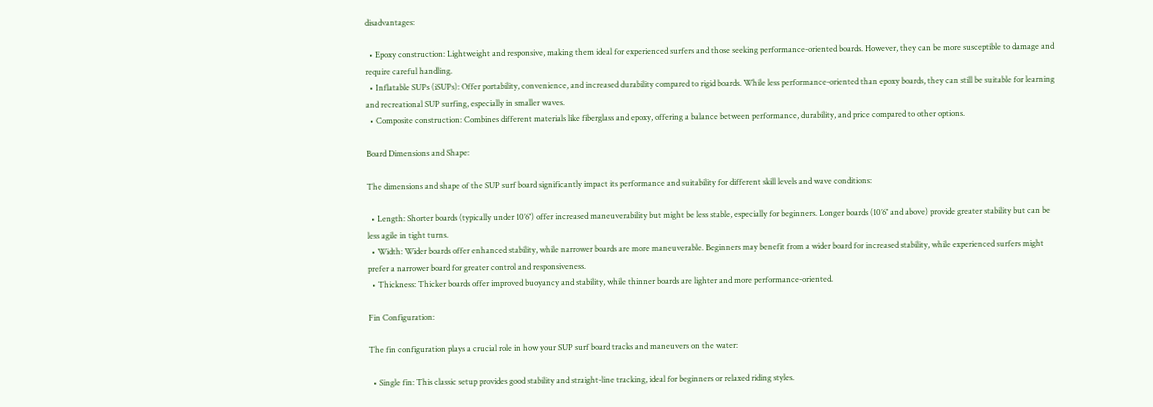disadvantages:

  • Epoxy construction: Lightweight and responsive, making them ideal for experienced surfers and those seeking performance-oriented boards. However, they can be more susceptible to damage and require careful handling.
  • Inflatable SUPs (iSUPs): Offer portability, convenience, and increased durability compared to rigid boards. While less performance-oriented than epoxy boards, they can still be suitable for learning and recreational SUP surfing, especially in smaller waves.
  • Composite construction: Combines different materials like fiberglass and epoxy, offering a balance between performance, durability, and price compared to other options.

Board Dimensions and Shape:

The dimensions and shape of the SUP surf board significantly impact its performance and suitability for different skill levels and wave conditions:

  • Length: Shorter boards (typically under 10’6″) offer increased maneuverability but might be less stable, especially for beginners. Longer boards (10’6″ and above) provide greater stability but can be less agile in tight turns.
  • Width: Wider boards offer enhanced stability, while narrower boards are more maneuverable. Beginners may benefit from a wider board for increased stability, while experienced surfers might prefer a narrower board for greater control and responsiveness.
  • Thickness: Thicker boards offer improved buoyancy and stability, while thinner boards are lighter and more performance-oriented.

Fin Configuration:

The fin configuration plays a crucial role in how your SUP surf board tracks and maneuvers on the water:

  • Single fin: This classic setup provides good stability and straight-line tracking, ideal for beginners or relaxed riding styles.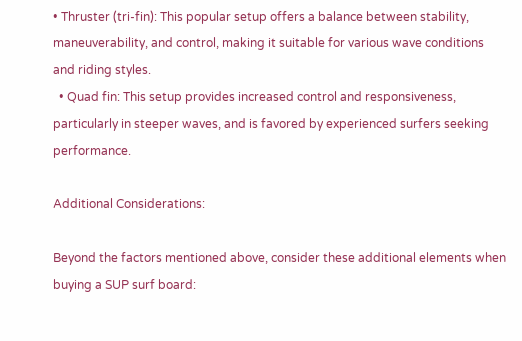• Thruster (tri-fin): This popular setup offers a balance between stability, maneuverability, and control, making it suitable for various wave conditions and riding styles.
  • Quad fin: This setup provides increased control and responsiveness, particularly in steeper waves, and is favored by experienced surfers seeking performance.

Additional Considerations:

Beyond the factors mentioned above, consider these additional elements when buying a SUP surf board: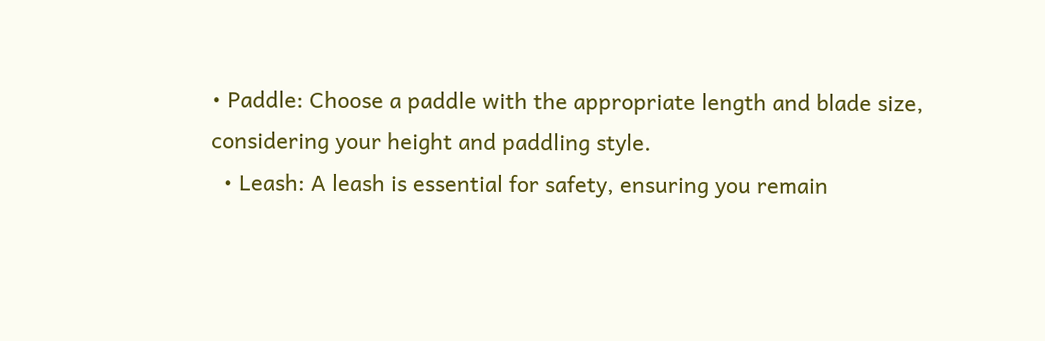• Paddle: Choose a paddle with the appropriate length and blade size, considering your height and paddling style.
  • Leash: A leash is essential for safety, ensuring you remain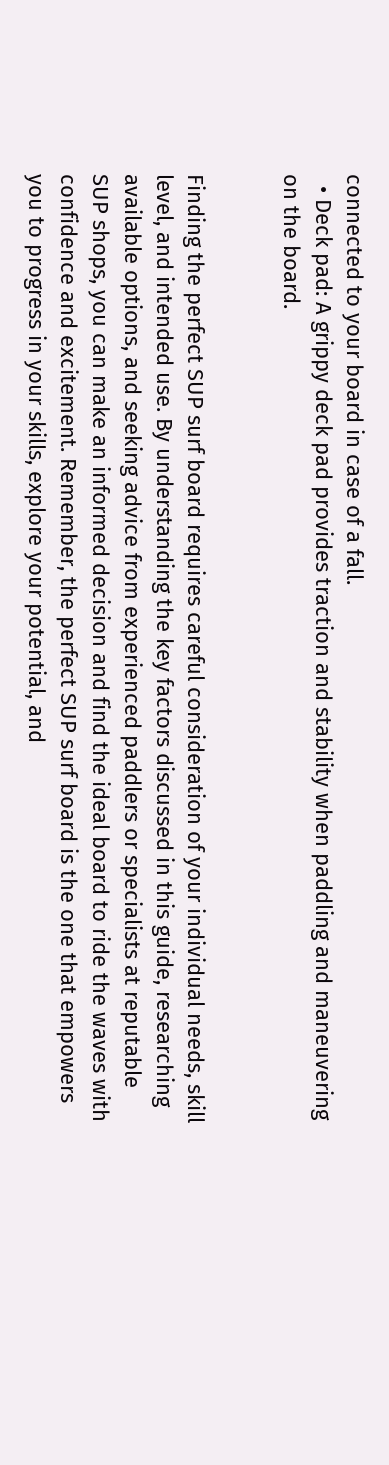connected to your board in case of a fall.
  • Deck pad: A grippy deck pad provides traction and stability when paddling and maneuvering on the board.


Finding the perfect SUP surf board requires careful consideration of your individual needs, skill level, and intended use. By understanding the key factors discussed in this guide, researching available options, and seeking advice from experienced paddlers or specialists at reputable SUP shops, you can make an informed decision and find the ideal board to ride the waves with confidence and excitement. Remember, the perfect SUP surf board is the one that empowers you to progress in your skills, explore your potential, and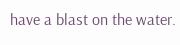have a blast on the water.